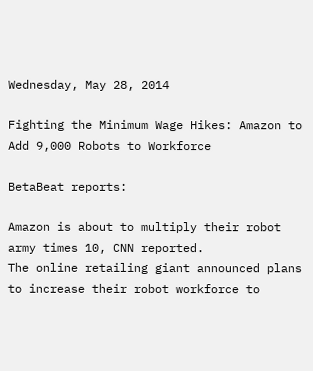Wednesday, May 28, 2014

Fighting the Minimum Wage Hikes: Amazon to Add 9,000 Robots to Workforce

BetaBeat reports:

Amazon is about to multiply their robot army times 10, CNN reported.
The online retailing giant announced plans to increase their robot workforce to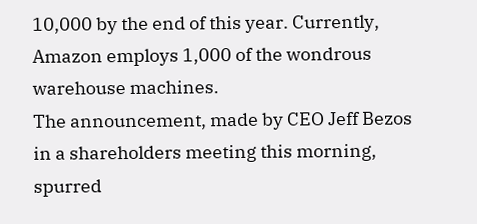10,000 by the end of this year. Currently, Amazon employs 1,000 of the wondrous warehouse machines.
The announcement, made by CEO Jeff Bezos in a shareholders meeting this morning, spurred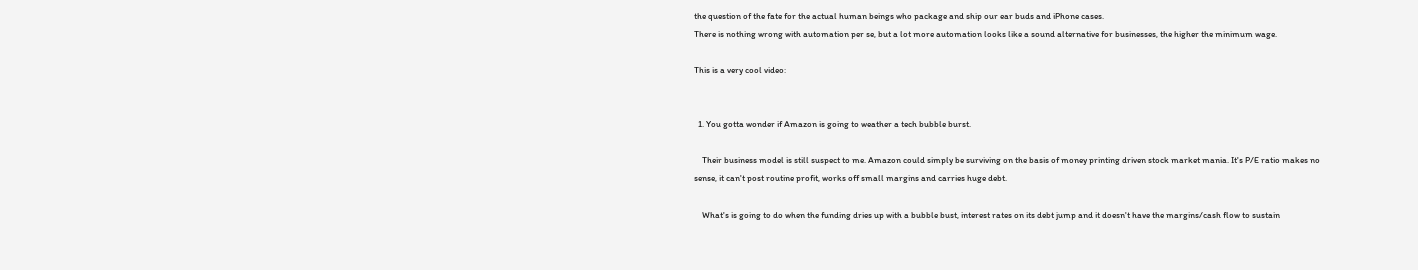the question of the fate for the actual human beings who package and ship our ear buds and iPhone cases.
There is nothing wrong with automation per se, but a lot more automation looks like a sound alternative for businesses, the higher the minimum wage.

This is a very cool video:


  1. You gotta wonder if Amazon is going to weather a tech bubble burst.

    Their business model is still suspect to me. Amazon could simply be surviving on the basis of money printing driven stock market mania. It's P/E ratio makes no sense, it can't post routine profit, works off small margins and carries huge debt.

    What's is going to do when the funding dries up with a bubble bust, interest rates on its debt jump and it doesn't have the margins/cash flow to sustain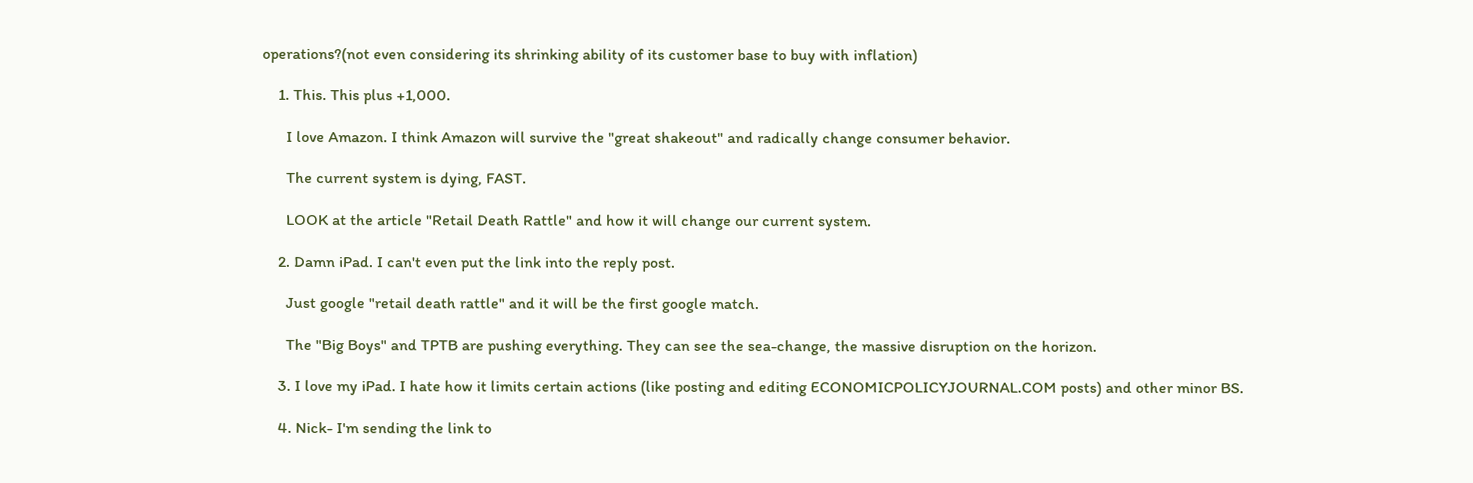operations?(not even considering its shrinking ability of its customer base to buy with inflation)

    1. This. This plus +1,000.

      I love Amazon. I think Amazon will survive the "great shakeout" and radically change consumer behavior.

      The current system is dying, FAST.

      LOOK at the article "Retail Death Rattle" and how it will change our current system.

    2. Damn iPad. I can't even put the link into the reply post.

      Just google "retail death rattle" and it will be the first google match.

      The "Big Boys" and TPTB are pushing everything. They can see the sea-change, the massive disruption on the horizon.

    3. I love my iPad. I hate how it limits certain actions (like posting and editing ECONOMICPOLICYJOURNAL.COM posts) and other minor BS.

    4. Nick- I'm sending the link to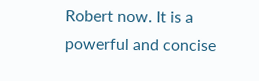Robert now. It is a powerful and concise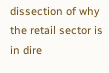dissection of why the retail sector is in dire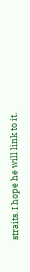straits. I hope he will link to it.